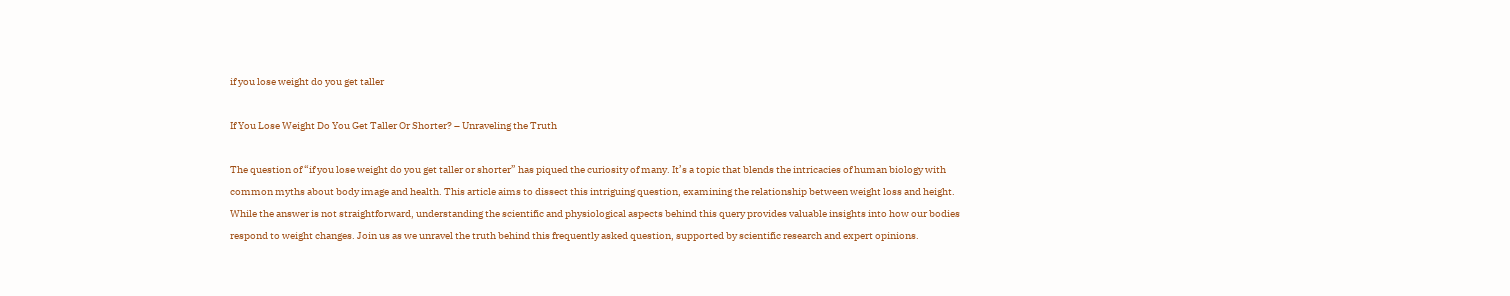if you lose weight do you get taller

If You Lose Weight Do You Get Taller Or Shorter? – Unraveling the Truth

The question of “if you lose weight do you get taller or shorter” has piqued the curiosity of many. It’s a topic that blends the intricacies of human biology with common myths about body image and health. This article aims to dissect this intriguing question, examining the relationship between weight loss and height. While the answer is not straightforward, understanding the scientific and physiological aspects behind this query provides valuable insights into how our bodies respond to weight changes. Join us as we unravel the truth behind this frequently asked question, supported by scientific research and expert opinions.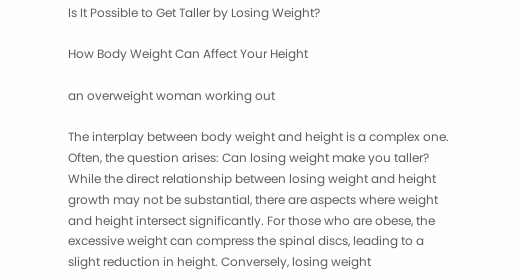Is It Possible to Get Taller by Losing Weight?

How Body Weight Can Affect Your Height

an overweight woman working out

The interplay between body weight and height is a complex one. Often, the question arises: Can losing weight make you taller? While the direct relationship between losing weight and height growth may not be substantial, there are aspects where weight and height intersect significantly. For those who are obese, the excessive weight can compress the spinal discs, leading to a slight reduction in height. Conversely, losing weight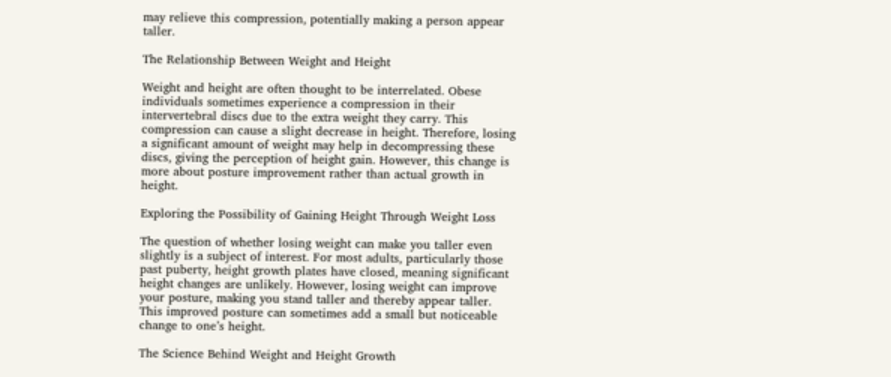may relieve this compression, potentially making a person appear taller.

The Relationship Between Weight and Height

Weight and height are often thought to be interrelated. Obese individuals sometimes experience a compression in their intervertebral discs due to the extra weight they carry. This compression can cause a slight decrease in height. Therefore, losing a significant amount of weight may help in decompressing these discs, giving the perception of height gain. However, this change is more about posture improvement rather than actual growth in height.

Exploring the Possibility of Gaining Height Through Weight Loss

The question of whether losing weight can make you taller even slightly is a subject of interest. For most adults, particularly those past puberty, height growth plates have closed, meaning significant height changes are unlikely. However, losing weight can improve your posture, making you stand taller and thereby appear taller. This improved posture can sometimes add a small but noticeable change to one’s height.

The Science Behind Weight and Height Growth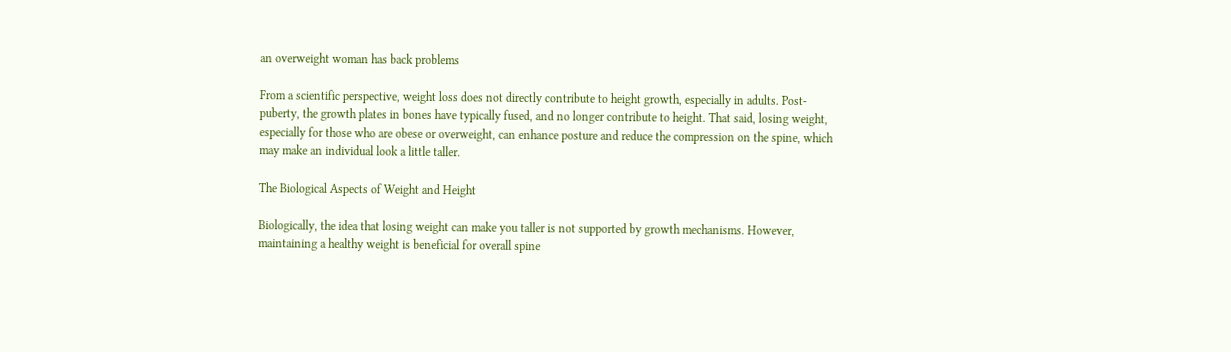an overweight woman has back problems

From a scientific perspective, weight loss does not directly contribute to height growth, especially in adults. Post-puberty, the growth plates in bones have typically fused, and no longer contribute to height. That said, losing weight, especially for those who are obese or overweight, can enhance posture and reduce the compression on the spine, which may make an individual look a little taller.

The Biological Aspects of Weight and Height

Biologically, the idea that losing weight can make you taller is not supported by growth mechanisms. However, maintaining a healthy weight is beneficial for overall spine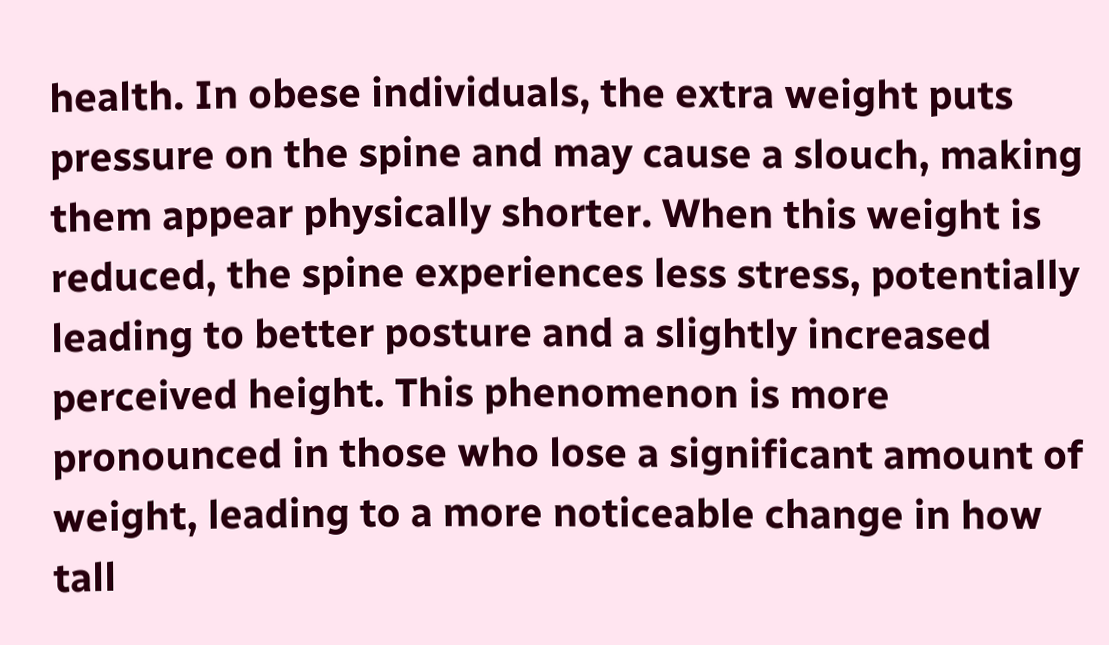health. In obese individuals, the extra weight puts pressure on the spine and may cause a slouch, making them appear physically shorter. When this weight is reduced, the spine experiences less stress, potentially leading to better posture and a slightly increased perceived height. This phenomenon is more pronounced in those who lose a significant amount of weight, leading to a more noticeable change in how tall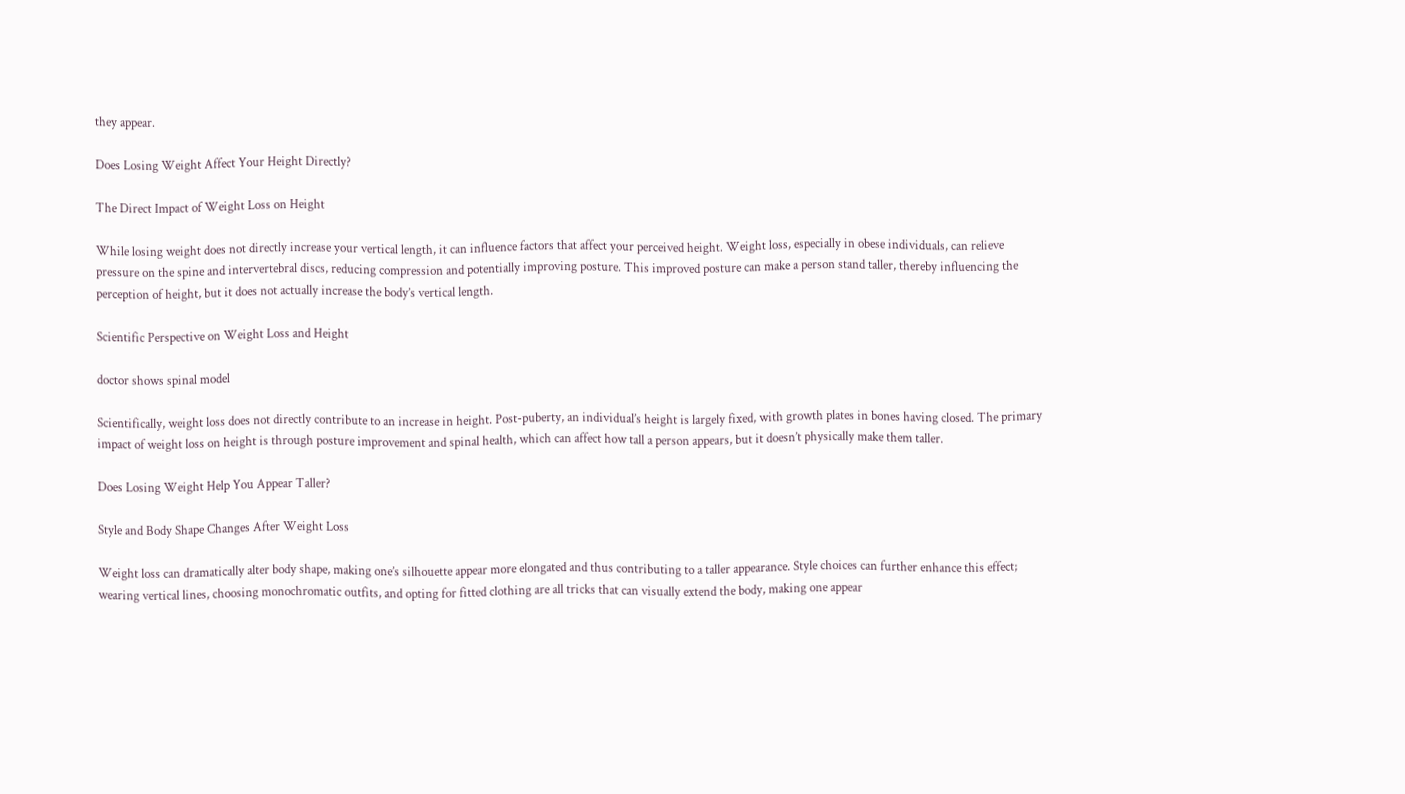they appear.

Does Losing Weight Affect Your Height Directly?

The Direct Impact of Weight Loss on Height

While losing weight does not directly increase your vertical length, it can influence factors that affect your perceived height. Weight loss, especially in obese individuals, can relieve pressure on the spine and intervertebral discs, reducing compression and potentially improving posture. This improved posture can make a person stand taller, thereby influencing the perception of height, but it does not actually increase the body’s vertical length.

Scientific Perspective on Weight Loss and Height

doctor shows spinal model

Scientifically, weight loss does not directly contribute to an increase in height. Post-puberty, an individual’s height is largely fixed, with growth plates in bones having closed. The primary impact of weight loss on height is through posture improvement and spinal health, which can affect how tall a person appears, but it doesn’t physically make them taller.

Does Losing Weight Help You Appear Taller?

Style and Body Shape Changes After Weight Loss

Weight loss can dramatically alter body shape, making one’s silhouette appear more elongated and thus contributing to a taller appearance. Style choices can further enhance this effect; wearing vertical lines, choosing monochromatic outfits, and opting for fitted clothing are all tricks that can visually extend the body, making one appear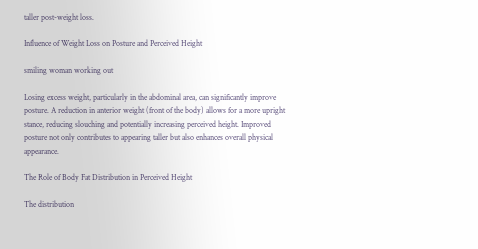taller post-weight loss.

Influence of Weight Loss on Posture and Perceived Height

smiling woman working out

Losing excess weight, particularly in the abdominal area, can significantly improve posture. A reduction in anterior weight (front of the body) allows for a more upright stance, reducing slouching and potentially increasing perceived height. Improved posture not only contributes to appearing taller but also enhances overall physical appearance.

The Role of Body Fat Distribution in Perceived Height

The distribution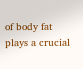of body fat plays a crucial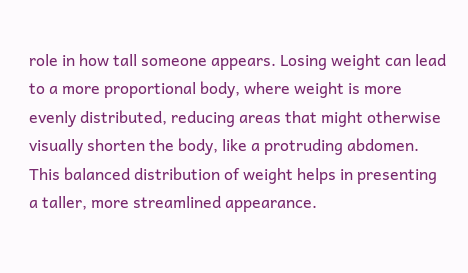role in how tall someone appears. Losing weight can lead to a more proportional body, where weight is more evenly distributed, reducing areas that might otherwise visually shorten the body, like a protruding abdomen. This balanced distribution of weight helps in presenting a taller, more streamlined appearance.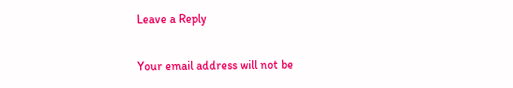Leave a Reply

Your email address will not be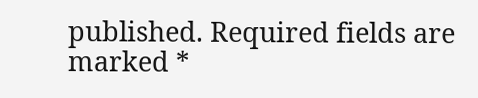published. Required fields are marked *